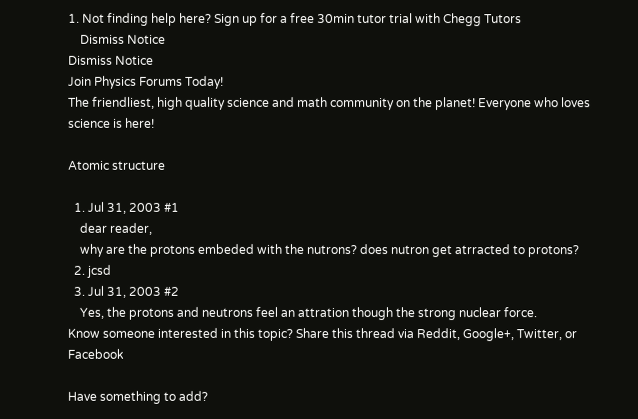1. Not finding help here? Sign up for a free 30min tutor trial with Chegg Tutors
    Dismiss Notice
Dismiss Notice
Join Physics Forums Today!
The friendliest, high quality science and math community on the planet! Everyone who loves science is here!

Atomic structure

  1. Jul 31, 2003 #1
    dear reader,
    why are the protons embeded with the nutrons? does nutron get atrracted to protons?
  2. jcsd
  3. Jul 31, 2003 #2
    Yes, the protons and neutrons feel an attration though the strong nuclear force.
Know someone interested in this topic? Share this thread via Reddit, Google+, Twitter, or Facebook

Have something to add?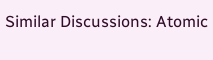Similar Discussions: Atomic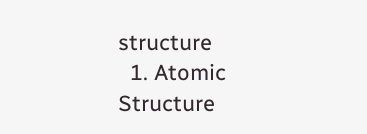structure
  1. Atomic Structure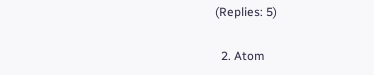(Replies: 5)

  2. Atom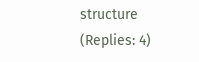structure (Replies: 4)